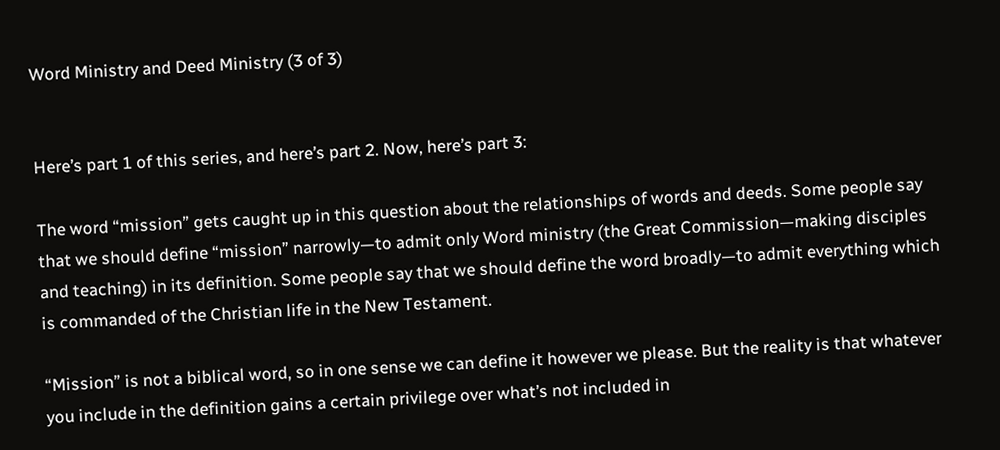Word Ministry and Deed Ministry (3 of 3)


Here’s part 1 of this series, and here’s part 2. Now, here’s part 3:

The word “mission” gets caught up in this question about the relationships of words and deeds. Some people say that we should define “mission” narrowly—to admit only Word ministry (the Great Commission—making disciples and teaching) in its definition. Some people say that we should define the word broadly—to admit everything which is commanded of the Christian life in the New Testament.

“Mission” is not a biblical word, so in one sense we can define it however we please. But the reality is that whatever you include in the definition gains a certain privilege over what’s not included in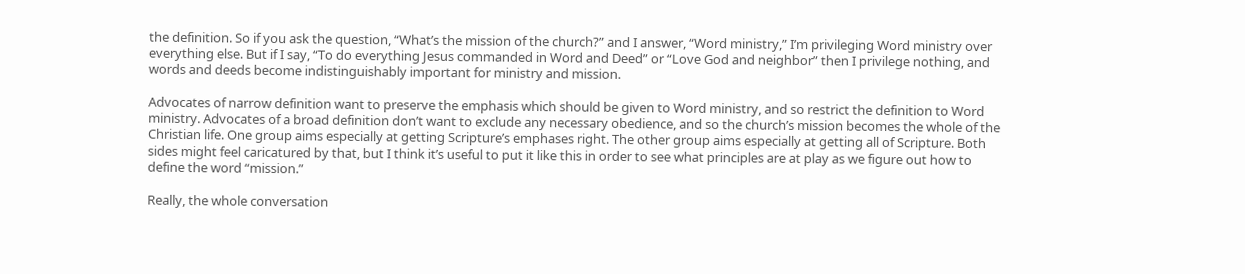the definition. So if you ask the question, “What’s the mission of the church?” and I answer, “Word ministry,” I’m privileging Word ministry over everything else. But if I say, “To do everything Jesus commanded in Word and Deed” or “Love God and neighbor” then I privilege nothing, and words and deeds become indistinguishably important for ministry and mission.

Advocates of narrow definition want to preserve the emphasis which should be given to Word ministry, and so restrict the definition to Word ministry. Advocates of a broad definition don’t want to exclude any necessary obedience, and so the church’s mission becomes the whole of the Christian life. One group aims especially at getting Scripture’s emphases right. The other group aims especially at getting all of Scripture. Both sides might feel caricatured by that, but I think it’s useful to put it like this in order to see what principles are at play as we figure out how to define the word “mission.”

Really, the whole conversation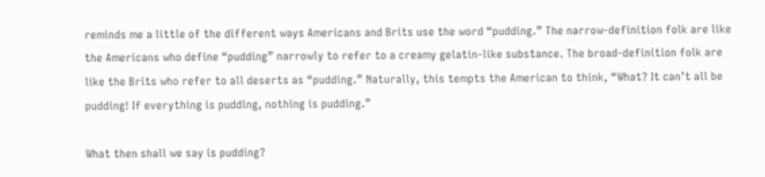reminds me a little of the different ways Americans and Brits use the word “pudding.” The narrow-definition folk are like the Americans who define “pudding” narrowly to refer to a creamy gelatin-like substance. The broad-definition folk are like the Brits who refer to all deserts as “pudding.” Naturally, this tempts the American to think, “What? It can’t all be pudding! If everything is pudding, nothing is pudding.”

What then shall we say is pudding?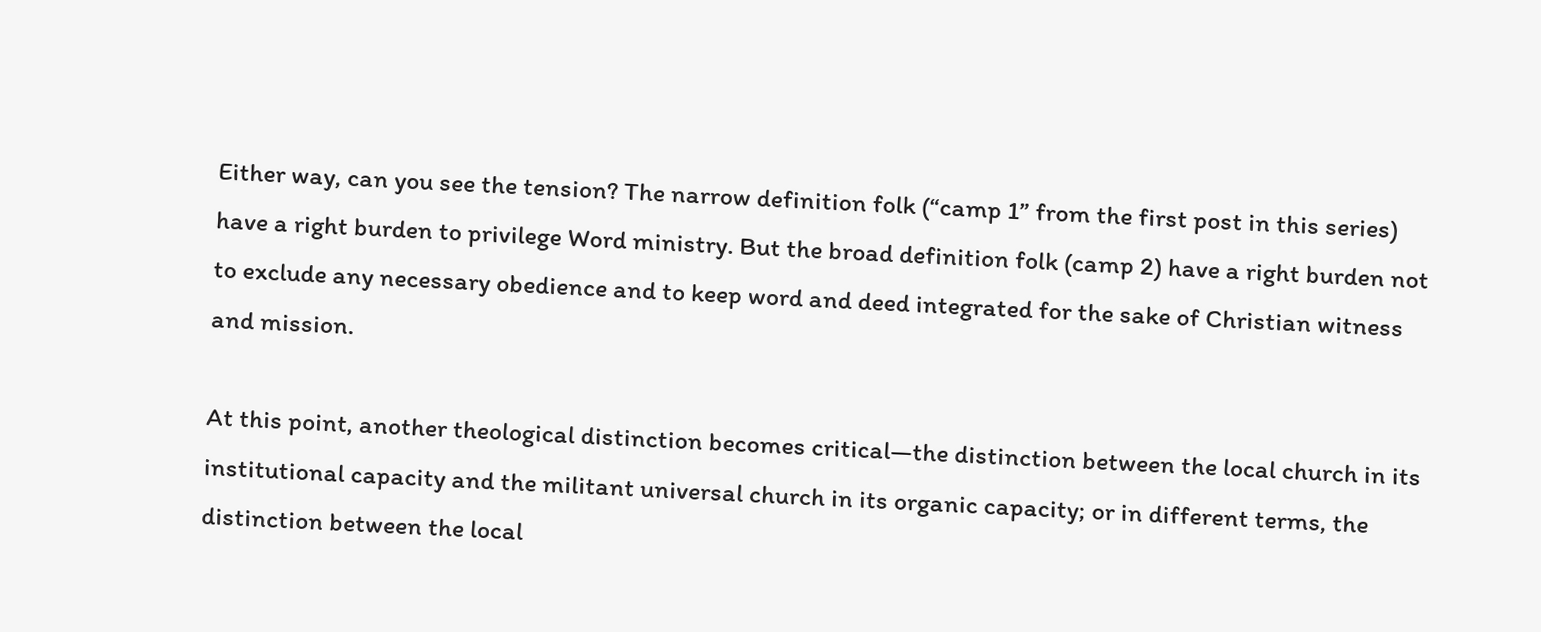Either way, can you see the tension? The narrow definition folk (“camp 1” from the first post in this series) have a right burden to privilege Word ministry. But the broad definition folk (camp 2) have a right burden not to exclude any necessary obedience and to keep word and deed integrated for the sake of Christian witness and mission.

At this point, another theological distinction becomes critical—the distinction between the local church in its institutional capacity and the militant universal church in its organic capacity; or in different terms, the distinction between the local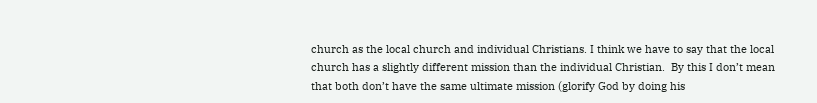church as the local church and individual Christians. I think we have to say that the local church has a slightly different mission than the individual Christian.  By this I don’t mean that both don’t have the same ultimate mission (glorify God by doing his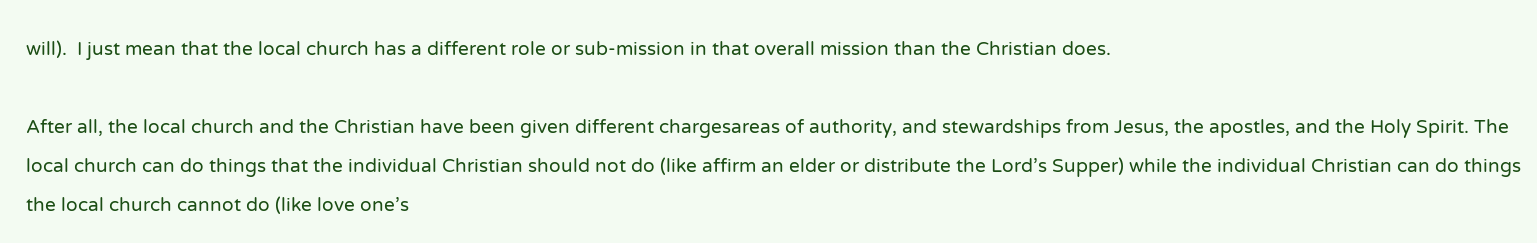will).  I just mean that the local church has a different role or sub-mission in that overall mission than the Christian does.

After all, the local church and the Christian have been given different chargesareas of authority, and stewardships from Jesus, the apostles, and the Holy Spirit. The local church can do things that the individual Christian should not do (like affirm an elder or distribute the Lord’s Supper) while the individual Christian can do things the local church cannot do (like love one’s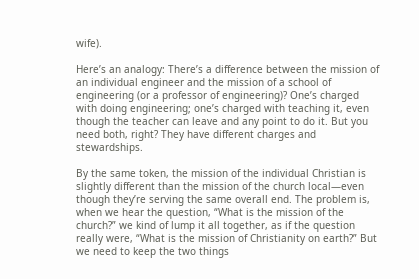wife).

Here’s an analogy: There’s a difference between the mission of an individual engineer and the mission of a school of engineering (or a professor of engineering)? One’s charged with doing engineering; one’s charged with teaching it, even though the teacher can leave and any point to do it. But you need both, right? They have different charges and stewardships.

By the same token, the mission of the individual Christian is slightly different than the mission of the church local—even though they’re serving the same overall end. The problem is, when we hear the question, “What is the mission of the church?” we kind of lump it all together, as if the question really were, “What is the mission of Christianity on earth?” But we need to keep the two things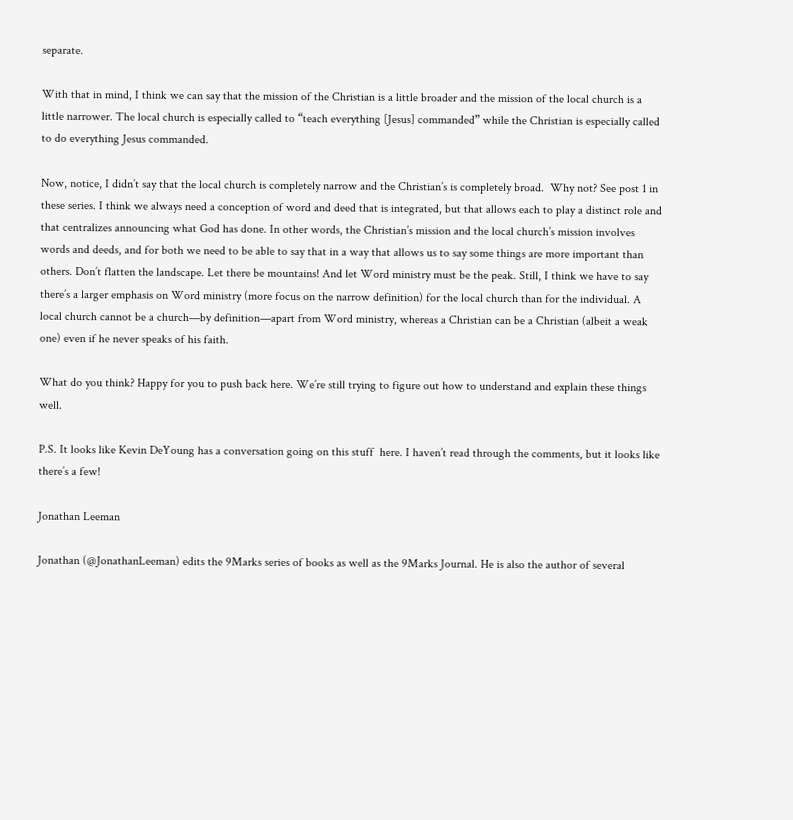separate.

With that in mind, I think we can say that the mission of the Christian is a little broader and the mission of the local church is a little narrower. The local church is especially called to “teach everything [Jesus] commanded” while the Christian is especially called to do everything Jesus commanded.

Now, notice, I didn’t say that the local church is completely narrow and the Christian’s is completely broad.  Why not? See post 1 in these series. I think we always need a conception of word and deed that is integrated, but that allows each to play a distinct role and that centralizes announcing what God has done. In other words, the Christian’s mission and the local church’s mission involves words and deeds, and for both we need to be able to say that in a way that allows us to say some things are more important than others. Don’t flatten the landscape. Let there be mountains! And let Word ministry must be the peak. Still, I think we have to say there’s a larger emphasis on Word ministry (more focus on the narrow definition) for the local church than for the individual. A local church cannot be a church—by definition—apart from Word ministry, whereas a Christian can be a Christian (albeit a weak one) even if he never speaks of his faith.

What do you think? Happy for you to push back here. We’re still trying to figure out how to understand and explain these things well.

P.S. It looks like Kevin DeYoung has a conversation going on this stuff  here. I haven’t read through the comments, but it looks like there’s a few!

Jonathan Leeman

Jonathan (@JonathanLeeman) edits the 9Marks series of books as well as the 9Marks Journal. He is also the author of several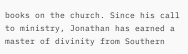books on the church. Since his call to ministry, Jonathan has earned a master of divinity from Southern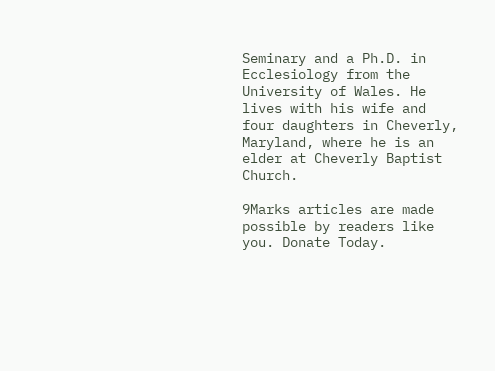Seminary and a Ph.D. in Ecclesiology from the University of Wales. He lives with his wife and four daughters in Cheverly, Maryland, where he is an elder at Cheverly Baptist Church.

9Marks articles are made possible by readers like you. Donate Today.